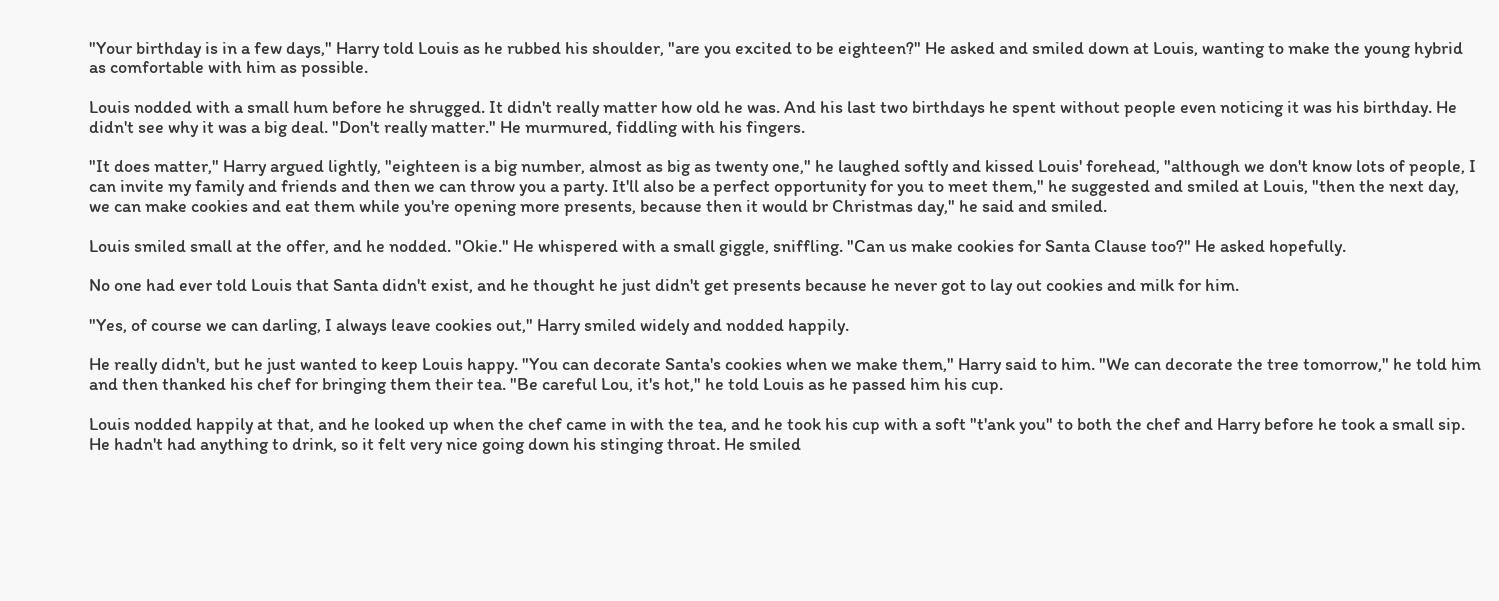"Your birthday is in a few days," Harry told Louis as he rubbed his shoulder, "are you excited to be eighteen?" He asked and smiled down at Louis, wanting to make the young hybrid as comfortable with him as possible.

Louis nodded with a small hum before he shrugged. It didn't really matter how old he was. And his last two birthdays he spent without people even noticing it was his birthday. He didn't see why it was a big deal. "Don't really matter." He murmured, fiddling with his fingers.

"It does matter," Harry argued lightly, "eighteen is a big number, almost as big as twenty one," he laughed softly and kissed Louis' forehead, "although we don't know lots of people, I can invite my family and friends and then we can throw you a party. It'll also be a perfect opportunity for you to meet them," he suggested and smiled at Louis, "then the next day, we can make cookies and eat them while you're opening more presents, because then it would br Christmas day," he said and smiled.

Louis smiled small at the offer, and he nodded. "Okie." He whispered with a small giggle, sniffling. "Can us make cookies for Santa Clause too?" He asked hopefully.

No one had ever told Louis that Santa didn't exist, and he thought he just didn't get presents because he never got to lay out cookies and milk for him.

"Yes, of course we can darling, I always leave cookies out," Harry smiled widely and nodded happily.

He really didn't, but he just wanted to keep Louis happy. "You can decorate Santa's cookies when we make them," Harry said to him. "We can decorate the tree tomorrow," he told him and then thanked his chef for bringing them their tea. "Be careful Lou, it's hot," he told Louis as he passed him his cup.

Louis nodded happily at that, and he looked up when the chef came in with the tea, and he took his cup with a soft "t'ank you" to both the chef and Harry before he took a small sip. He hadn't had anything to drink, so it felt very nice going down his stinging throat. He smiled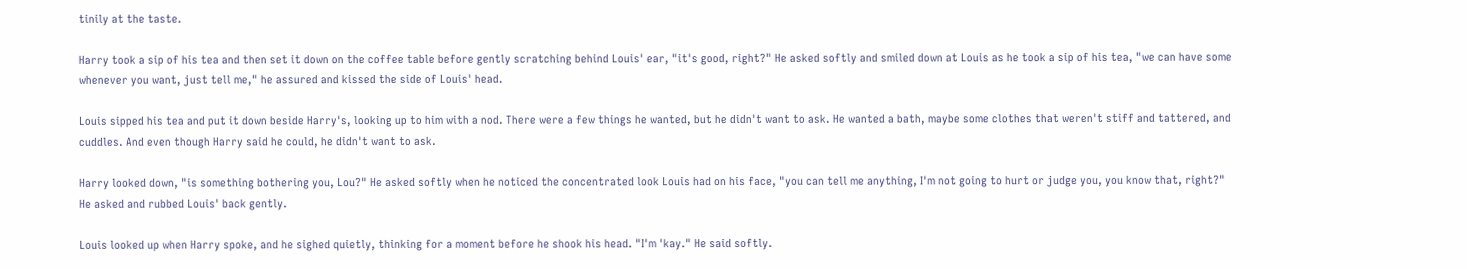tinily at the taste.

Harry took a sip of his tea and then set it down on the coffee table before gently scratching behind Louis' ear, "it's good, right?" He asked softly and smiled down at Louis as he took a sip of his tea, "we can have some whenever you want, just tell me," he assured and kissed the side of Louis' head.

Louis sipped his tea and put it down beside Harry's, looking up to him with a nod. There were a few things he wanted, but he didn't want to ask. He wanted a bath, maybe some clothes that weren't stiff and tattered, and cuddles. And even though Harry said he could, he didn't want to ask.

Harry looked down, "is something bothering you, Lou?" He asked softly when he noticed the concentrated look Louis had on his face, "you can tell me anything, I'm not going to hurt or judge you, you know that, right?" He asked and rubbed Louis' back gently.

Louis looked up when Harry spoke, and he sighed quietly, thinking for a moment before he shook his head. "I'm 'kay." He said softly.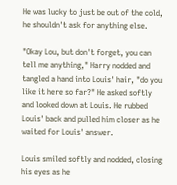He was lucky to just be out of the cold, he shouldn't ask for anything else.

"Okay Lou, but don't forget, you can tell me anything," Harry nodded and tangled a hand into Louis' hair, "do you like it here so far?" He asked softly and looked down at Louis. He rubbed Louis' back and pulled him closer as he waited for Louis' answer.

Louis smiled softly and nodded, closing his eyes as he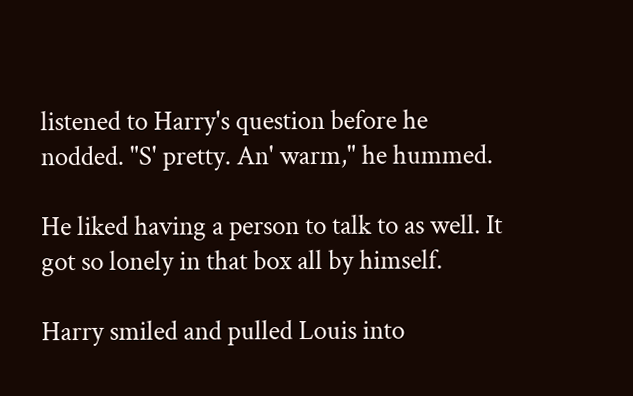listened to Harry's question before he nodded. "S' pretty. An' warm," he hummed.

He liked having a person to talk to as well. It got so lonely in that box all by himself.

Harry smiled and pulled Louis into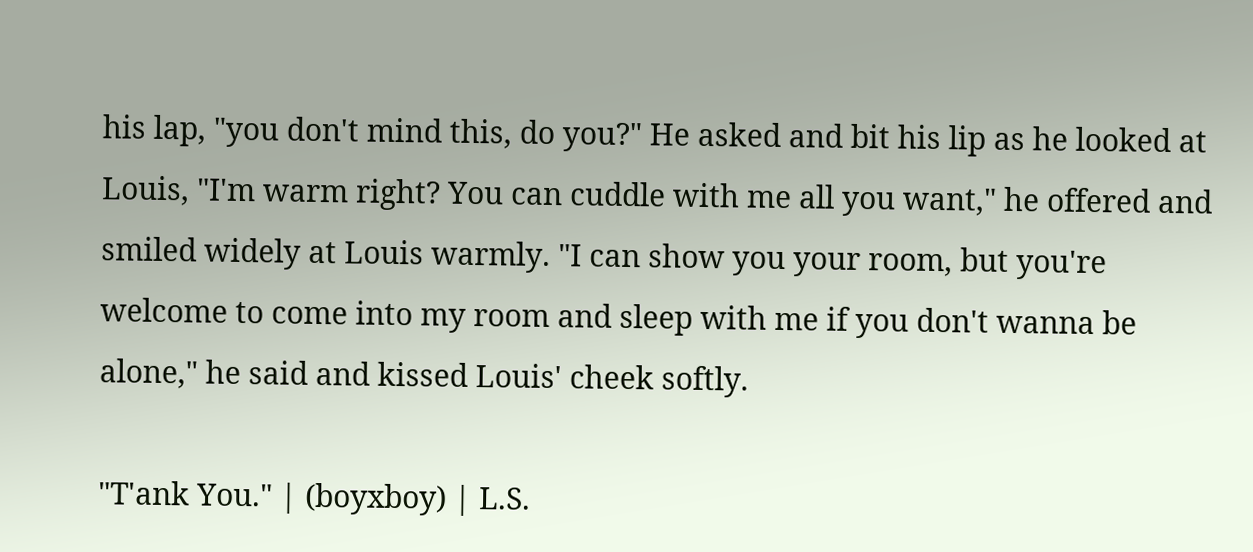his lap, "you don't mind this, do you?" He asked and bit his lip as he looked at Louis, "I'm warm right? You can cuddle with me all you want," he offered and smiled widely at Louis warmly. "I can show you your room, but you're welcome to come into my room and sleep with me if you don't wanna be alone," he said and kissed Louis' cheek softly.

"T'ank You." | (boyxboy) | L.S.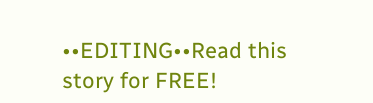••EDITING••Read this story for FREE!